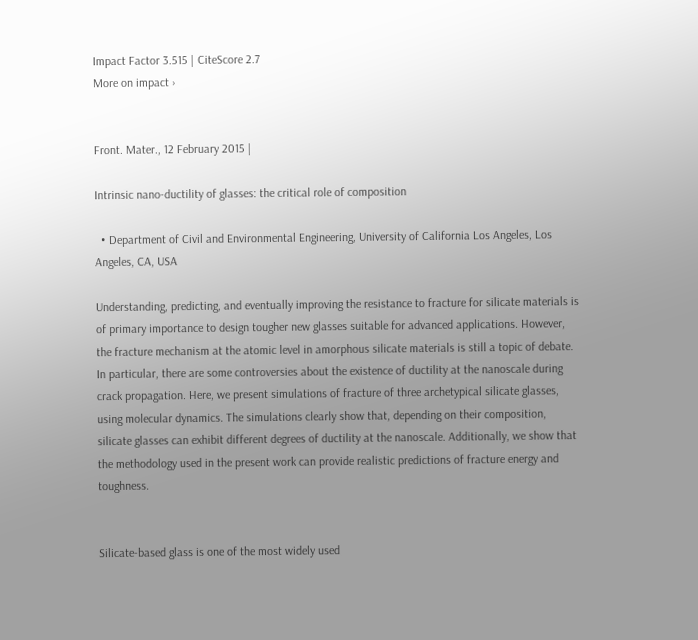Impact Factor 3.515 | CiteScore 2.7
More on impact ›


Front. Mater., 12 February 2015 |

Intrinsic nano-ductility of glasses: the critical role of composition

  • Department of Civil and Environmental Engineering, University of California Los Angeles, Los Angeles, CA, USA

Understanding, predicting, and eventually improving the resistance to fracture for silicate materials is of primary importance to design tougher new glasses suitable for advanced applications. However, the fracture mechanism at the atomic level in amorphous silicate materials is still a topic of debate. In particular, there are some controversies about the existence of ductility at the nanoscale during crack propagation. Here, we present simulations of fracture of three archetypical silicate glasses, using molecular dynamics. The simulations clearly show that, depending on their composition, silicate glasses can exhibit different degrees of ductility at the nanoscale. Additionally, we show that the methodology used in the present work can provide realistic predictions of fracture energy and toughness.


Silicate-based glass is one of the most widely used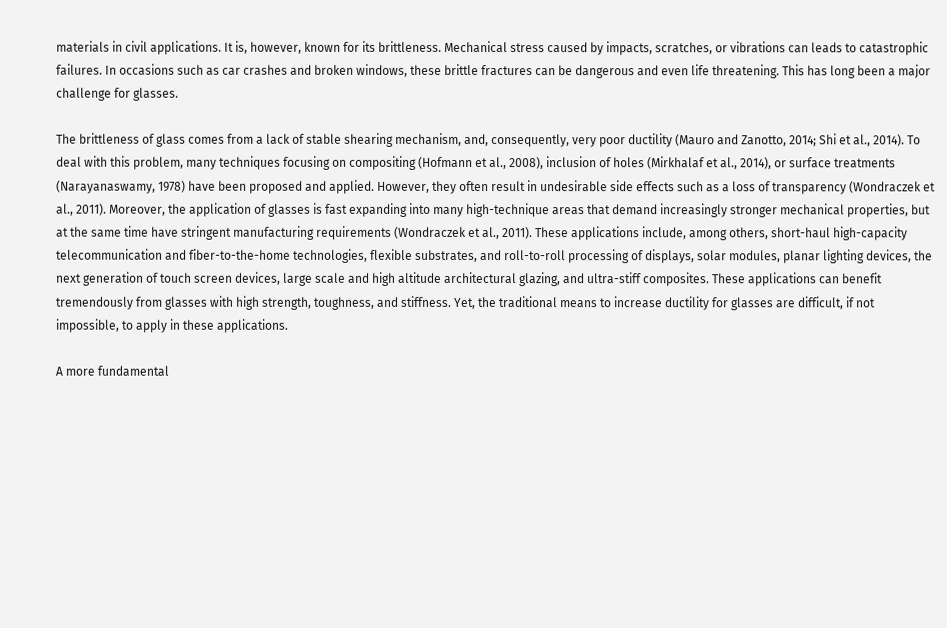materials in civil applications. It is, however, known for its brittleness. Mechanical stress caused by impacts, scratches, or vibrations can leads to catastrophic failures. In occasions such as car crashes and broken windows, these brittle fractures can be dangerous and even life threatening. This has long been a major challenge for glasses.

The brittleness of glass comes from a lack of stable shearing mechanism, and, consequently, very poor ductility (Mauro and Zanotto, 2014; Shi et al., 2014). To deal with this problem, many techniques focusing on compositing (Hofmann et al., 2008), inclusion of holes (Mirkhalaf et al., 2014), or surface treatments (Narayanaswamy, 1978) have been proposed and applied. However, they often result in undesirable side effects such as a loss of transparency (Wondraczek et al., 2011). Moreover, the application of glasses is fast expanding into many high-technique areas that demand increasingly stronger mechanical properties, but at the same time have stringent manufacturing requirements (Wondraczek et al., 2011). These applications include, among others, short-haul high-capacity telecommunication and fiber-to-the-home technologies, flexible substrates, and roll-to-roll processing of displays, solar modules, planar lighting devices, the next generation of touch screen devices, large scale and high altitude architectural glazing, and ultra-stiff composites. These applications can benefit tremendously from glasses with high strength, toughness, and stiffness. Yet, the traditional means to increase ductility for glasses are difficult, if not impossible, to apply in these applications.

A more fundamental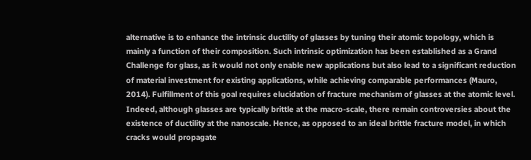alternative is to enhance the intrinsic ductility of glasses by tuning their atomic topology, which is mainly a function of their composition. Such intrinsic optimization has been established as a Grand Challenge for glass, as it would not only enable new applications but also lead to a significant reduction of material investment for existing applications, while achieving comparable performances (Mauro, 2014). Fulfillment of this goal requires elucidation of fracture mechanism of glasses at the atomic level. Indeed, although glasses are typically brittle at the macro-scale, there remain controversies about the existence of ductility at the nanoscale. Hence, as opposed to an ideal brittle fracture model, in which cracks would propagate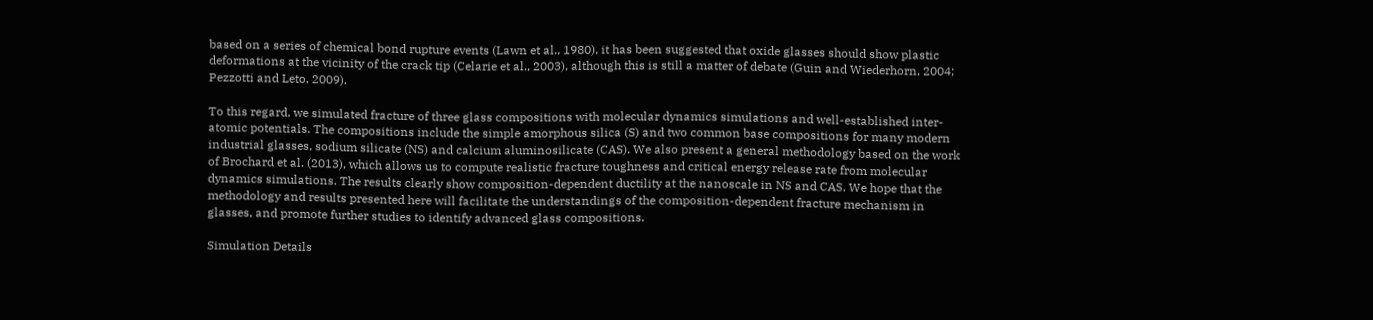based on a series of chemical bond rupture events (Lawn et al., 1980), it has been suggested that oxide glasses should show plastic deformations at the vicinity of the crack tip (Celarie et al., 2003), although this is still a matter of debate (Guin and Wiederhorn, 2004; Pezzotti and Leto, 2009).

To this regard, we simulated fracture of three glass compositions with molecular dynamics simulations and well-established inter-atomic potentials. The compositions include the simple amorphous silica (S) and two common base compositions for many modern industrial glasses, sodium silicate (NS) and calcium aluminosilicate (CAS). We also present a general methodology based on the work of Brochard et al. (2013), which allows us to compute realistic fracture toughness and critical energy release rate from molecular dynamics simulations. The results clearly show composition-dependent ductility at the nanoscale in NS and CAS. We hope that the methodology and results presented here will facilitate the understandings of the composition-dependent fracture mechanism in glasses, and promote further studies to identify advanced glass compositions.

Simulation Details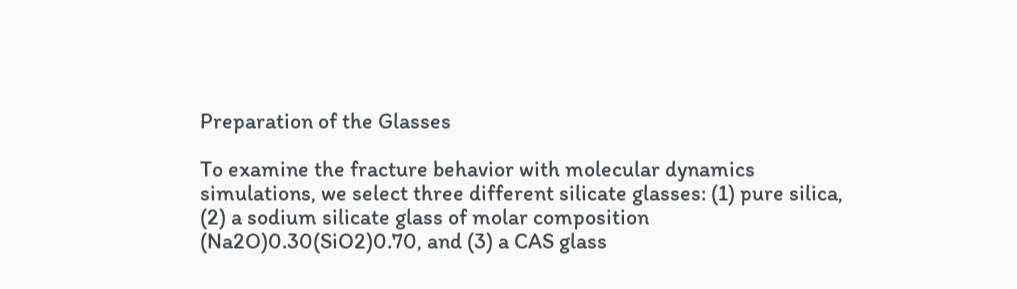Preparation of the Glasses

To examine the fracture behavior with molecular dynamics simulations, we select three different silicate glasses: (1) pure silica, (2) a sodium silicate glass of molar composition (Na2O)0.30(SiO2)0.70, and (3) a CAS glass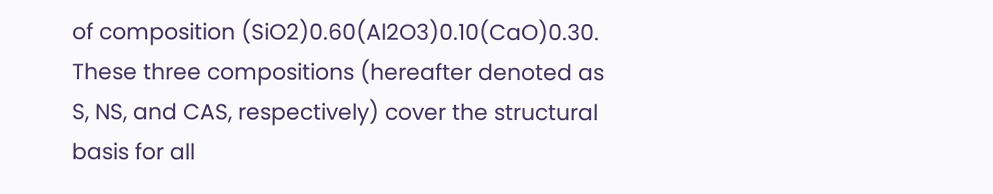of composition (SiO2)0.60(Al2O3)0.10(CaO)0.30. These three compositions (hereafter denoted as S, NS, and CAS, respectively) cover the structural basis for all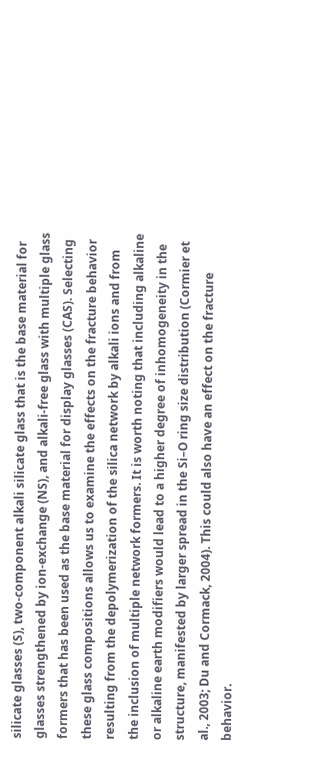silicate glasses (S), two-component alkali silicate glass that is the base material for glasses strengthened by ion-exchange (NS), and alkali-free glass with multiple glass formers that has been used as the base material for display glasses (CAS). Selecting these glass compositions allows us to examine the effects on the fracture behavior resulting from the depolymerization of the silica network by alkali ions and from the inclusion of multiple network formers. It is worth noting that including alkaline or alkaline earth modifiers would lead to a higher degree of inhomogeneity in the structure, manifested by larger spread in the Si–O ring size distribution (Cormier et al., 2003; Du and Cormack, 2004). This could also have an effect on the fracture behavior.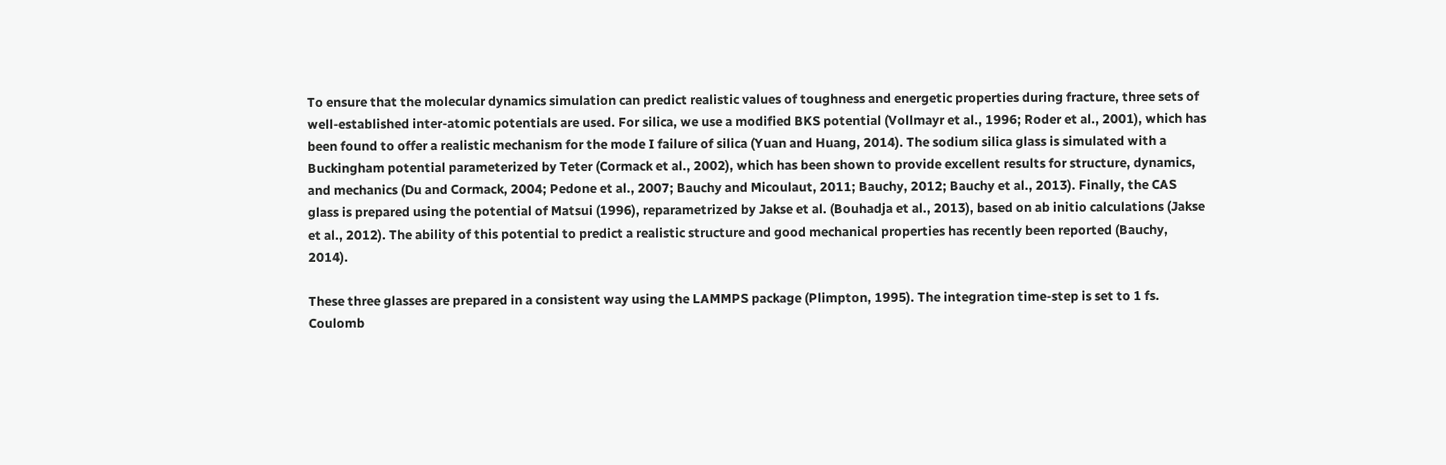To ensure that the molecular dynamics simulation can predict realistic values of toughness and energetic properties during fracture, three sets of well-established inter-atomic potentials are used. For silica, we use a modified BKS potential (Vollmayr et al., 1996; Roder et al., 2001), which has been found to offer a realistic mechanism for the mode I failure of silica (Yuan and Huang, 2014). The sodium silica glass is simulated with a Buckingham potential parameterized by Teter (Cormack et al., 2002), which has been shown to provide excellent results for structure, dynamics, and mechanics (Du and Cormack, 2004; Pedone et al., 2007; Bauchy and Micoulaut, 2011; Bauchy, 2012; Bauchy et al., 2013). Finally, the CAS glass is prepared using the potential of Matsui (1996), reparametrized by Jakse et al. (Bouhadja et al., 2013), based on ab initio calculations (Jakse et al., 2012). The ability of this potential to predict a realistic structure and good mechanical properties has recently been reported (Bauchy, 2014).

These three glasses are prepared in a consistent way using the LAMMPS package (Plimpton, 1995). The integration time-step is set to 1 fs. Coulomb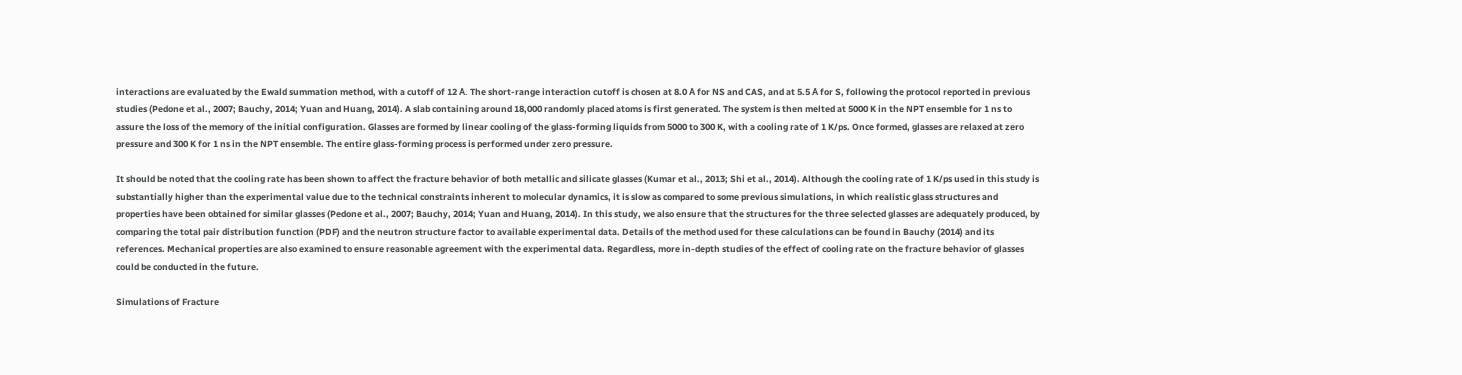interactions are evaluated by the Ewald summation method, with a cutoff of 12 Å. The short-range interaction cutoff is chosen at 8.0 Å for NS and CAS, and at 5.5 Å for S, following the protocol reported in previous studies (Pedone et al., 2007; Bauchy, 2014; Yuan and Huang, 2014). A slab containing around 18,000 randomly placed atoms is first generated. The system is then melted at 5000 K in the NPT ensemble for 1 ns to assure the loss of the memory of the initial configuration. Glasses are formed by linear cooling of the glass-forming liquids from 5000 to 300 K, with a cooling rate of 1 K/ps. Once formed, glasses are relaxed at zero pressure and 300 K for 1 ns in the NPT ensemble. The entire glass-forming process is performed under zero pressure.

It should be noted that the cooling rate has been shown to affect the fracture behavior of both metallic and silicate glasses (Kumar et al., 2013; Shi et al., 2014). Although the cooling rate of 1 K/ps used in this study is substantially higher than the experimental value due to the technical constraints inherent to molecular dynamics, it is slow as compared to some previous simulations, in which realistic glass structures and properties have been obtained for similar glasses (Pedone et al., 2007; Bauchy, 2014; Yuan and Huang, 2014). In this study, we also ensure that the structures for the three selected glasses are adequately produced, by comparing the total pair distribution function (PDF) and the neutron structure factor to available experimental data. Details of the method used for these calculations can be found in Bauchy (2014) and its references. Mechanical properties are also examined to ensure reasonable agreement with the experimental data. Regardless, more in-depth studies of the effect of cooling rate on the fracture behavior of glasses could be conducted in the future.

Simulations of Fracture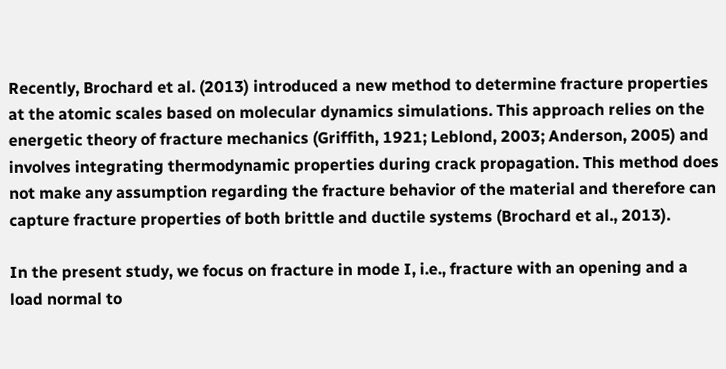Recently, Brochard et al. (2013) introduced a new method to determine fracture properties at the atomic scales based on molecular dynamics simulations. This approach relies on the energetic theory of fracture mechanics (Griffith, 1921; Leblond, 2003; Anderson, 2005) and involves integrating thermodynamic properties during crack propagation. This method does not make any assumption regarding the fracture behavior of the material and therefore can capture fracture properties of both brittle and ductile systems (Brochard et al., 2013).

In the present study, we focus on fracture in mode I, i.e., fracture with an opening and a load normal to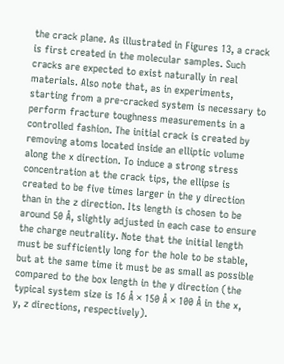the crack plane. As illustrated in Figures 13, a crack is first created in the molecular samples. Such cracks are expected to exist naturally in real materials. Also note that, as in experiments, starting from a pre-cracked system is necessary to perform fracture toughness measurements in a controlled fashion. The initial crack is created by removing atoms located inside an elliptic volume along the x direction. To induce a strong stress concentration at the crack tips, the ellipse is created to be five times larger in the y direction than in the z direction. Its length is chosen to be around 50 Å, slightly adjusted in each case to ensure the charge neutrality. Note that the initial length must be sufficiently long for the hole to be stable, but at the same time it must be as small as possible compared to the box length in the y direction (the typical system size is 16 Å × 150 Å × 100 Å in the x, y, z directions, respectively).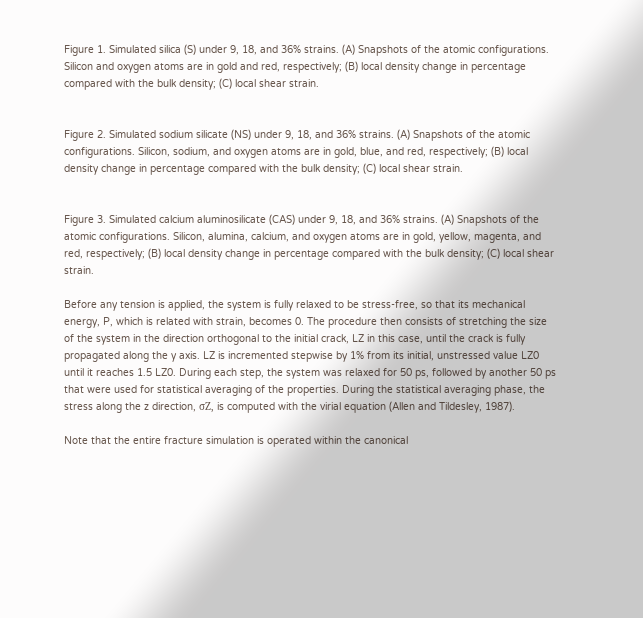Figure 1. Simulated silica (S) under 9, 18, and 36% strains. (A) Snapshots of the atomic configurations. Silicon and oxygen atoms are in gold and red, respectively; (B) local density change in percentage compared with the bulk density; (C) local shear strain.


Figure 2. Simulated sodium silicate (NS) under 9, 18, and 36% strains. (A) Snapshots of the atomic configurations. Silicon, sodium, and oxygen atoms are in gold, blue, and red, respectively; (B) local density change in percentage compared with the bulk density; (C) local shear strain.


Figure 3. Simulated calcium aluminosilicate (CAS) under 9, 18, and 36% strains. (A) Snapshots of the atomic configurations. Silicon, alumina, calcium, and oxygen atoms are in gold, yellow, magenta, and red, respectively; (B) local density change in percentage compared with the bulk density; (C) local shear strain.

Before any tension is applied, the system is fully relaxed to be stress-free, so that its mechanical energy, P, which is related with strain, becomes 0. The procedure then consists of stretching the size of the system in the direction orthogonal to the initial crack, LZ in this case, until the crack is fully propagated along the y axis. LZ is incremented stepwise by 1% from its initial, unstressed value LZ0 until it reaches 1.5 LZ0. During each step, the system was relaxed for 50 ps, followed by another 50 ps that were used for statistical averaging of the properties. During the statistical averaging phase, the stress along the z direction, σZ, is computed with the virial equation (Allen and Tildesley, 1987).

Note that the entire fracture simulation is operated within the canonical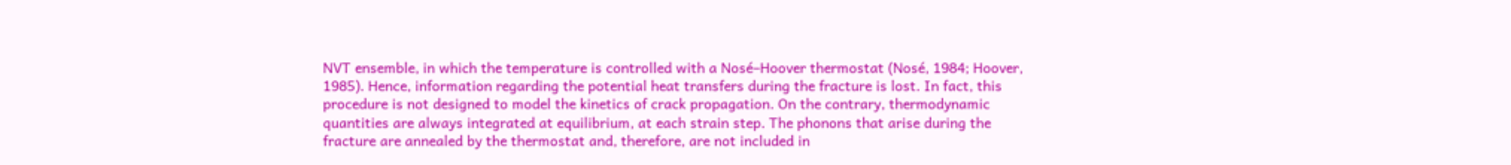NVT ensemble, in which the temperature is controlled with a Nosé–Hoover thermostat (Nosé, 1984; Hoover, 1985). Hence, information regarding the potential heat transfers during the fracture is lost. In fact, this procedure is not designed to model the kinetics of crack propagation. On the contrary, thermodynamic quantities are always integrated at equilibrium, at each strain step. The phonons that arise during the fracture are annealed by the thermostat and, therefore, are not included in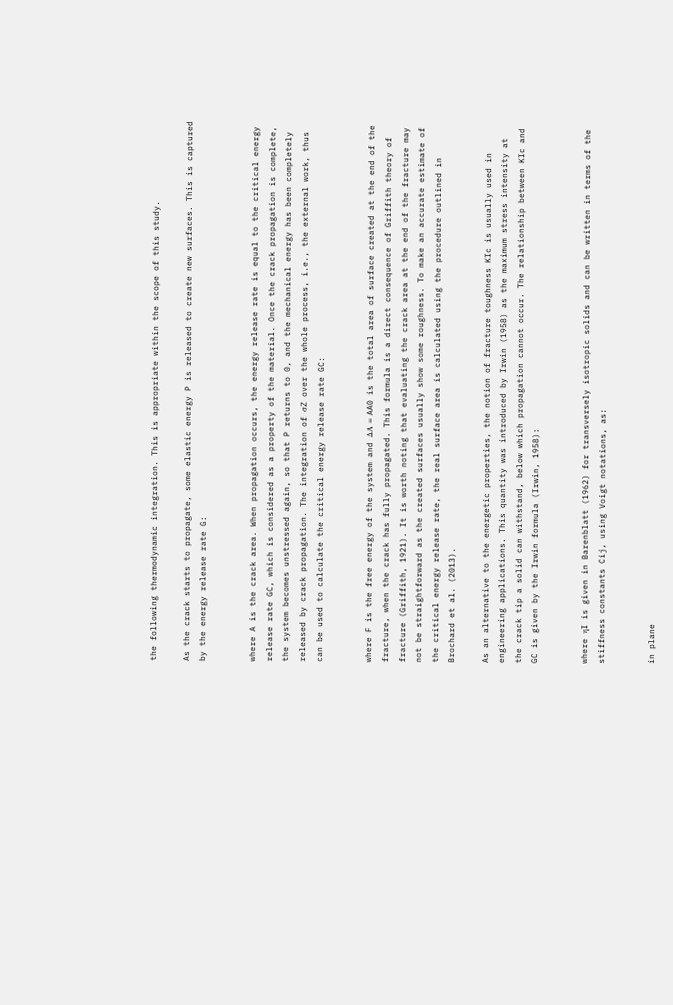the following thermodynamic integration. This is appropriate within the scope of this study.

As the crack starts to propagate, some elastic energy P is released to create new surfaces. This is captured by the energy release rate G:


where A is the crack area. When propagation occurs, the energy release rate is equal to the critical energy release rate GC, which is considered as a property of the material. Once the crack propagation is complete, the system becomes unstressed again, so that P returns to 0, and the mechanical energy has been completely released by crack propagation. The integration of σZ over the whole process, i.e., the external work, thus can be used to calculate the critical energy release rate GC:


where F is the free energy of the system and ΔA = AA0 is the total area of surface created at the end of the fracture, when the crack has fully propagated. This formula is a direct consequence of Griffith theory of fracture (Griffith, 1921). It is worth noting that evaluating the crack area at the end of the fracture may not be straightforward as the created surfaces usually show some roughness. To make an accurate estimate of the critical energy release rate, the real surface area is calculated using the procedure outlined in Brochard et al. (2013).

As an alternative to the energetic properties, the notion of fracture toughness KIc is usually used in engineering applications. This quantity was introduced by Irwin (1958) as the maximum stress intensity at the crack tip a solid can withstand, below which propagation cannot occur. The relationship between KIc and GC is given by the Irwin formula (Irwin, 1958):


where ηI is given in Barenblatt (1962) for transversely isotropic solids and can be written in terms of the stiffness constants Cij, using Voigt notations, as:


in plane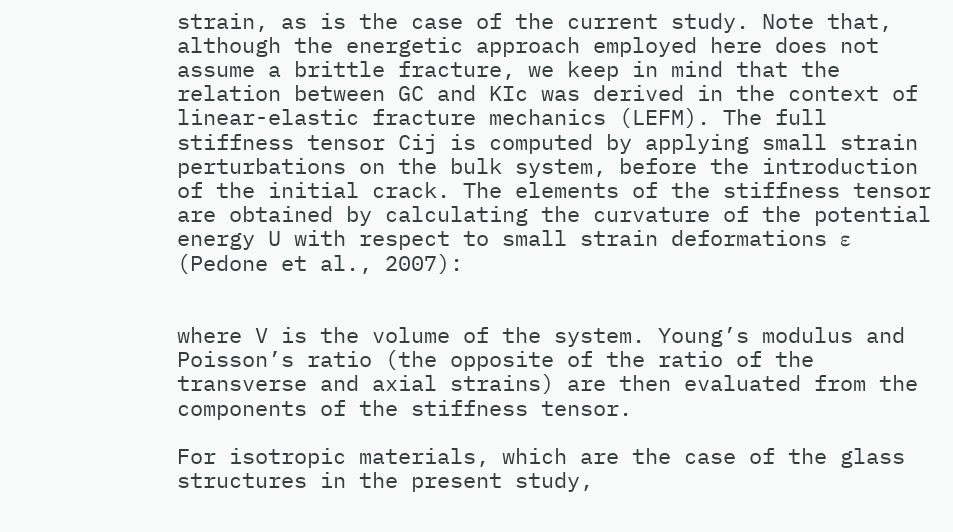strain, as is the case of the current study. Note that, although the energetic approach employed here does not assume a brittle fracture, we keep in mind that the relation between GC and KIc was derived in the context of linear-elastic fracture mechanics (LEFM). The full stiffness tensor Cij is computed by applying small strain perturbations on the bulk system, before the introduction of the initial crack. The elements of the stiffness tensor are obtained by calculating the curvature of the potential energy U with respect to small strain deformations ε (Pedone et al., 2007):


where V is the volume of the system. Young’s modulus and Poisson’s ratio (the opposite of the ratio of the transverse and axial strains) are then evaluated from the components of the stiffness tensor.

For isotropic materials, which are the case of the glass structures in the present study,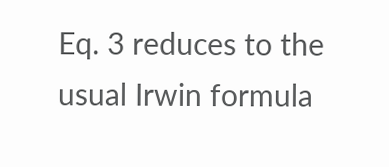Eq. 3 reduces to the usual Irwin formula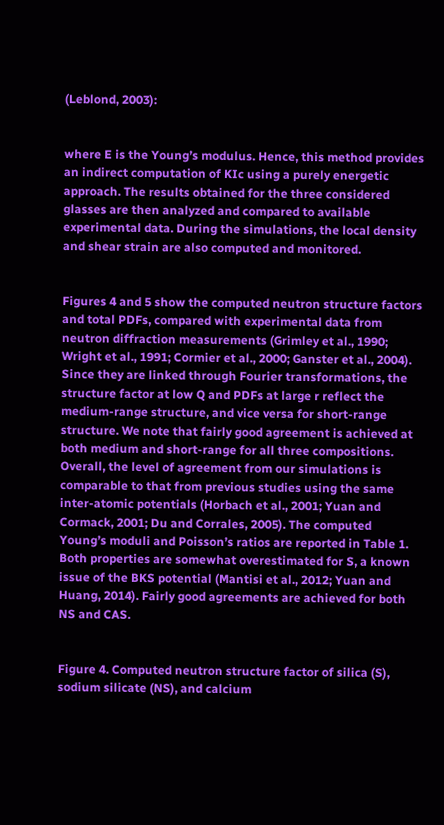(Leblond, 2003):


where E is the Young’s modulus. Hence, this method provides an indirect computation of KIc using a purely energetic approach. The results obtained for the three considered glasses are then analyzed and compared to available experimental data. During the simulations, the local density and shear strain are also computed and monitored.


Figures 4 and 5 show the computed neutron structure factors and total PDFs, compared with experimental data from neutron diffraction measurements (Grimley et al., 1990; Wright et al., 1991; Cormier et al., 2000; Ganster et al., 2004). Since they are linked through Fourier transformations, the structure factor at low Q and PDFs at large r reflect the medium-range structure, and vice versa for short-range structure. We note that fairly good agreement is achieved at both medium and short-range for all three compositions. Overall, the level of agreement from our simulations is comparable to that from previous studies using the same inter-atomic potentials (Horbach et al., 2001; Yuan and Cormack, 2001; Du and Corrales, 2005). The computed Young’s moduli and Poisson’s ratios are reported in Table 1. Both properties are somewhat overestimated for S, a known issue of the BKS potential (Mantisi et al., 2012; Yuan and Huang, 2014). Fairly good agreements are achieved for both NS and CAS.


Figure 4. Computed neutron structure factor of silica (S), sodium silicate (NS), and calcium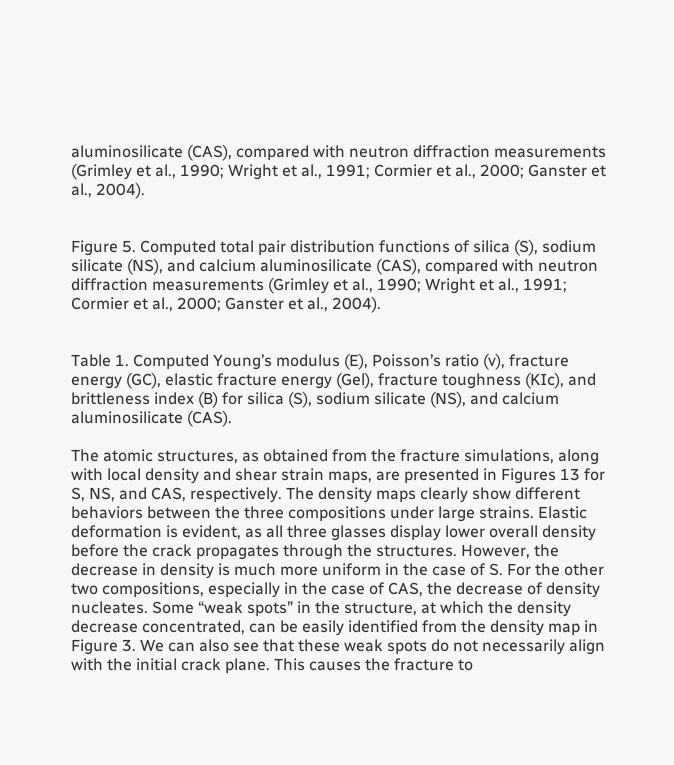aluminosilicate (CAS), compared with neutron diffraction measurements (Grimley et al., 1990; Wright et al., 1991; Cormier et al., 2000; Ganster et al., 2004).


Figure 5. Computed total pair distribution functions of silica (S), sodium silicate (NS), and calcium aluminosilicate (CAS), compared with neutron diffraction measurements (Grimley et al., 1990; Wright et al., 1991; Cormier et al., 2000; Ganster et al., 2004).


Table 1. Computed Young’s modulus (E), Poisson’s ratio (v), fracture energy (GC), elastic fracture energy (Gel), fracture toughness (KIc), and brittleness index (B) for silica (S), sodium silicate (NS), and calcium aluminosilicate (CAS).

The atomic structures, as obtained from the fracture simulations, along with local density and shear strain maps, are presented in Figures 13 for S, NS, and CAS, respectively. The density maps clearly show different behaviors between the three compositions under large strains. Elastic deformation is evident, as all three glasses display lower overall density before the crack propagates through the structures. However, the decrease in density is much more uniform in the case of S. For the other two compositions, especially in the case of CAS, the decrease of density nucleates. Some “weak spots” in the structure, at which the density decrease concentrated, can be easily identified from the density map in Figure 3. We can also see that these weak spots do not necessarily align with the initial crack plane. This causes the fracture to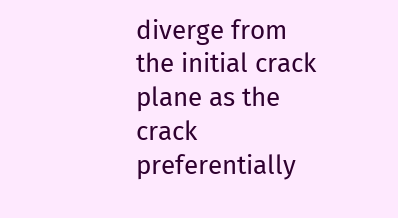diverge from the initial crack plane as the crack preferentially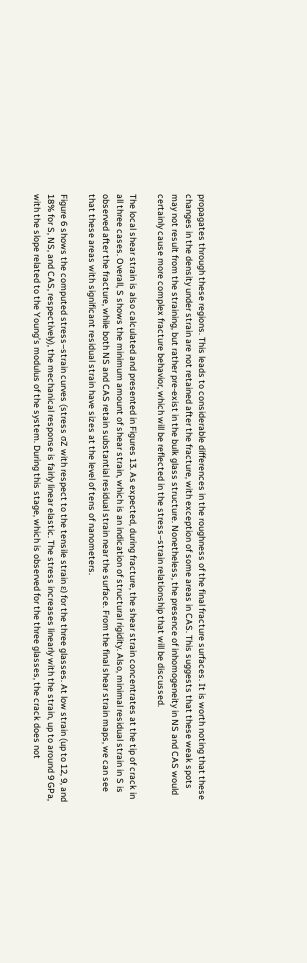propagates through these regions. This leads to considerable differences in the roughness of the final fracture surfaces. It is worth noting that these changes in the density under strain are not retained after the fracture, with exception of some areas in CAS. This suggests that these weak spots may not result from the straining, but rather pre-exist in the bulk glass structure. Nonetheless, the presence of inhomogeneity in NS and CAS would certainly cause more complex fracture behavior, which will be reflected in the stress–strain relationship that will be discussed.

The local shear strain is also calculated and presented in Figures 13. As expected, during fracture, the shear strain concentrates at the tip of crack in all three cases. Overall, S shows the minimum amount of shear strain, which is an indication of structural rigidity. Also, minimal residual strain in S is observed after the fracture, while both NS and CAS retain substantial residual strain near the surface. From the final shear strain maps, we can see that these areas with significant residual strain have sizes at the level of tens of nanometers.

Figure 6 shows the computed stress–strain curves (stress σZ with respect to the tensile strain ε) for the three glasses. At low strain (up to 12, 9, and 18% for S, NS, and CAS, respectively), the mechanical response is fairly linear elastic. The stress increases linearly with the strain, up to around 9 GPa, with the slope related to the Young’s modulus of the system. During this stage, which is observed for the three glasses, the crack does not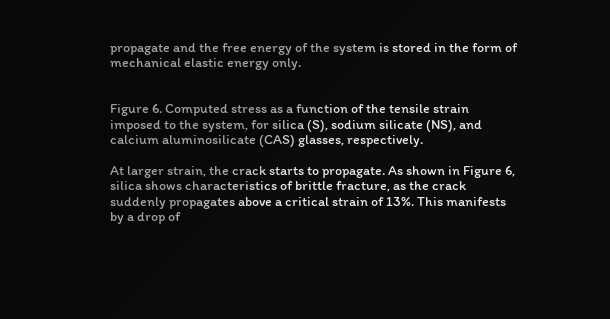propagate and the free energy of the system is stored in the form of mechanical elastic energy only.


Figure 6. Computed stress as a function of the tensile strain imposed to the system, for silica (S), sodium silicate (NS), and calcium aluminosilicate (CAS) glasses, respectively.

At larger strain, the crack starts to propagate. As shown in Figure 6, silica shows characteristics of brittle fracture, as the crack suddenly propagates above a critical strain of 13%. This manifests by a drop of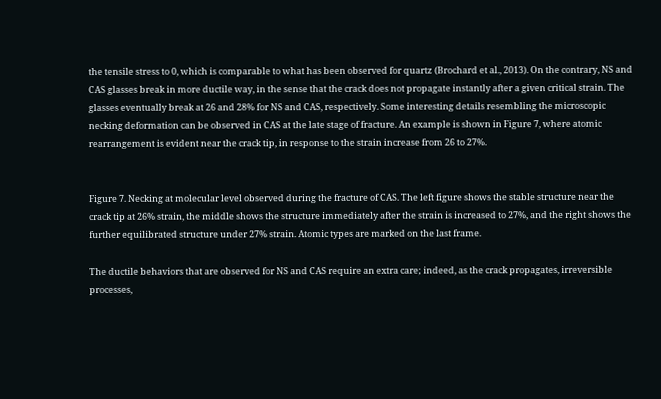the tensile stress to 0, which is comparable to what has been observed for quartz (Brochard et al., 2013). On the contrary, NS and CAS glasses break in more ductile way, in the sense that the crack does not propagate instantly after a given critical strain. The glasses eventually break at 26 and 28% for NS and CAS, respectively. Some interesting details resembling the microscopic necking deformation can be observed in CAS at the late stage of fracture. An example is shown in Figure 7, where atomic rearrangement is evident near the crack tip, in response to the strain increase from 26 to 27%.


Figure 7. Necking at molecular level observed during the fracture of CAS. The left figure shows the stable structure near the crack tip at 26% strain, the middle shows the structure immediately after the strain is increased to 27%, and the right shows the further equilibrated structure under 27% strain. Atomic types are marked on the last frame.

The ductile behaviors that are observed for NS and CAS require an extra care; indeed, as the crack propagates, irreversible processes,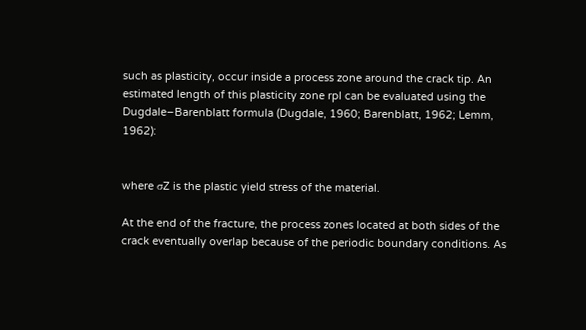such as plasticity, occur inside a process zone around the crack tip. An estimated length of this plasticity zone rpl can be evaluated using the Dugdale–Barenblatt formula (Dugdale, 1960; Barenblatt, 1962; Lemm, 1962):


where σZ is the plastic yield stress of the material.

At the end of the fracture, the process zones located at both sides of the crack eventually overlap because of the periodic boundary conditions. As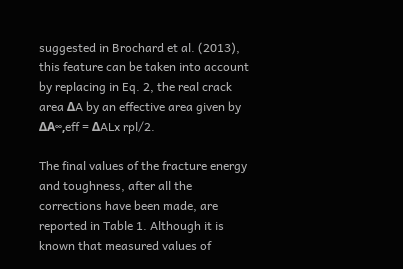suggested in Brochard et al. (2013), this feature can be taken into account by replacing in Eq. 2, the real crack area ΔA by an effective area given by ΔA∞,eff = ΔALx rpl/2.

The final values of the fracture energy and toughness, after all the corrections have been made, are reported in Table 1. Although it is known that measured values of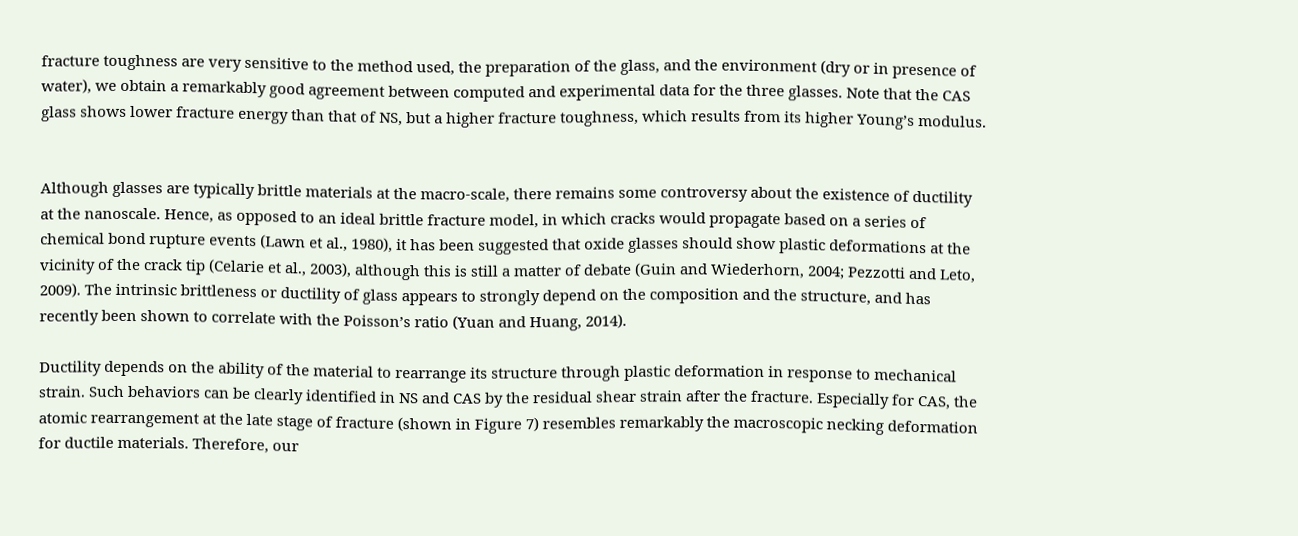fracture toughness are very sensitive to the method used, the preparation of the glass, and the environment (dry or in presence of water), we obtain a remarkably good agreement between computed and experimental data for the three glasses. Note that the CAS glass shows lower fracture energy than that of NS, but a higher fracture toughness, which results from its higher Young’s modulus.


Although glasses are typically brittle materials at the macro-scale, there remains some controversy about the existence of ductility at the nanoscale. Hence, as opposed to an ideal brittle fracture model, in which cracks would propagate based on a series of chemical bond rupture events (Lawn et al., 1980), it has been suggested that oxide glasses should show plastic deformations at the vicinity of the crack tip (Celarie et al., 2003), although this is still a matter of debate (Guin and Wiederhorn, 2004; Pezzotti and Leto, 2009). The intrinsic brittleness or ductility of glass appears to strongly depend on the composition and the structure, and has recently been shown to correlate with the Poisson’s ratio (Yuan and Huang, 2014).

Ductility depends on the ability of the material to rearrange its structure through plastic deformation in response to mechanical strain. Such behaviors can be clearly identified in NS and CAS by the residual shear strain after the fracture. Especially for CAS, the atomic rearrangement at the late stage of fracture (shown in Figure 7) resembles remarkably the macroscopic necking deformation for ductile materials. Therefore, our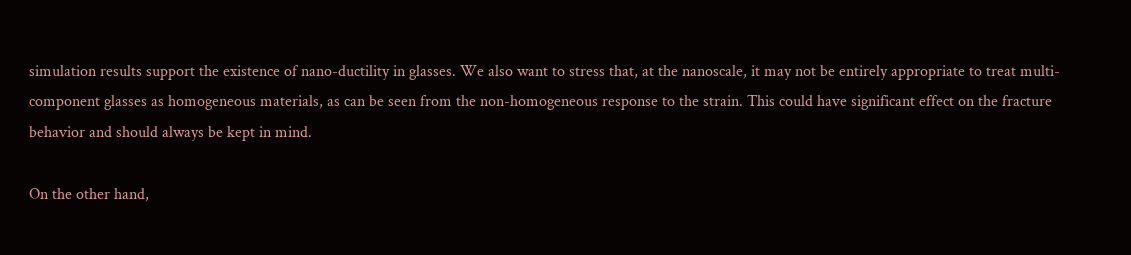simulation results support the existence of nano-ductility in glasses. We also want to stress that, at the nanoscale, it may not be entirely appropriate to treat multi-component glasses as homogeneous materials, as can be seen from the non-homogeneous response to the strain. This could have significant effect on the fracture behavior and should always be kept in mind.

On the other hand,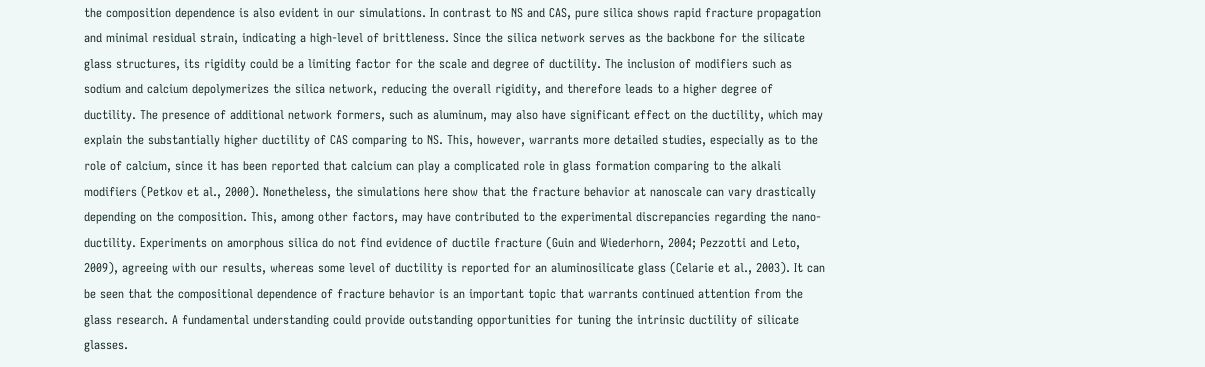the composition dependence is also evident in our simulations. In contrast to NS and CAS, pure silica shows rapid fracture propagation and minimal residual strain, indicating a high-level of brittleness. Since the silica network serves as the backbone for the silicate glass structures, its rigidity could be a limiting factor for the scale and degree of ductility. The inclusion of modifiers such as sodium and calcium depolymerizes the silica network, reducing the overall rigidity, and therefore leads to a higher degree of ductility. The presence of additional network formers, such as aluminum, may also have significant effect on the ductility, which may explain the substantially higher ductility of CAS comparing to NS. This, however, warrants more detailed studies, especially as to the role of calcium, since it has been reported that calcium can play a complicated role in glass formation comparing to the alkali modifiers (Petkov et al., 2000). Nonetheless, the simulations here show that the fracture behavior at nanoscale can vary drastically depending on the composition. This, among other factors, may have contributed to the experimental discrepancies regarding the nano-ductility. Experiments on amorphous silica do not find evidence of ductile fracture (Guin and Wiederhorn, 2004; Pezzotti and Leto, 2009), agreeing with our results, whereas some level of ductility is reported for an aluminosilicate glass (Celarie et al., 2003). It can be seen that the compositional dependence of fracture behavior is an important topic that warrants continued attention from the glass research. A fundamental understanding could provide outstanding opportunities for tuning the intrinsic ductility of silicate glasses.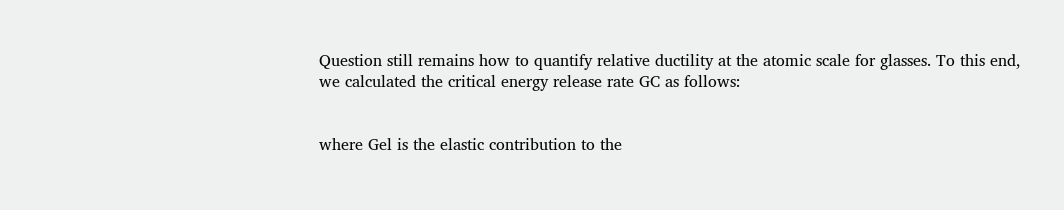Question still remains how to quantify relative ductility at the atomic scale for glasses. To this end, we calculated the critical energy release rate GC as follows:


where Gel is the elastic contribution to the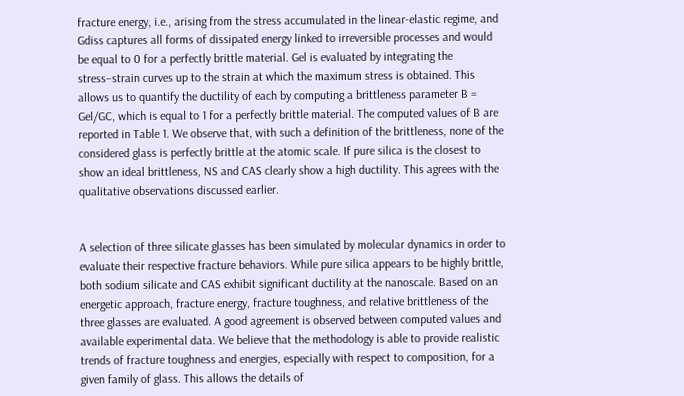fracture energy, i.e., arising from the stress accumulated in the linear-elastic regime, and Gdiss captures all forms of dissipated energy linked to irreversible processes and would be equal to 0 for a perfectly brittle material. Gel is evaluated by integrating the stress–strain curves up to the strain at which the maximum stress is obtained. This allows us to quantify the ductility of each by computing a brittleness parameter B = Gel/GC, which is equal to 1 for a perfectly brittle material. The computed values of B are reported in Table 1. We observe that, with such a definition of the brittleness, none of the considered glass is perfectly brittle at the atomic scale. If pure silica is the closest to show an ideal brittleness, NS and CAS clearly show a high ductility. This agrees with the qualitative observations discussed earlier.


A selection of three silicate glasses has been simulated by molecular dynamics in order to evaluate their respective fracture behaviors. While pure silica appears to be highly brittle, both sodium silicate and CAS exhibit significant ductility at the nanoscale. Based on an energetic approach, fracture energy, fracture toughness, and relative brittleness of the three glasses are evaluated. A good agreement is observed between computed values and available experimental data. We believe that the methodology is able to provide realistic trends of fracture toughness and energies, especially with respect to composition, for a given family of glass. This allows the details of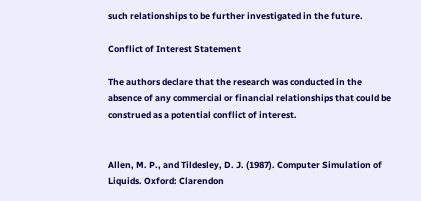such relationships to be further investigated in the future.

Conflict of Interest Statement

The authors declare that the research was conducted in the absence of any commercial or financial relationships that could be construed as a potential conflict of interest.


Allen, M. P., and Tildesley, D. J. (1987). Computer Simulation of Liquids. Oxford: Clarendon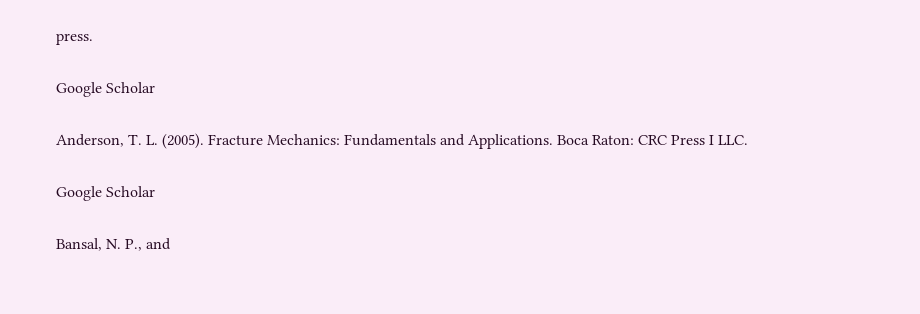press.

Google Scholar

Anderson, T. L. (2005). Fracture Mechanics: Fundamentals and Applications. Boca Raton: CRC Press I LLC.

Google Scholar

Bansal, N. P., and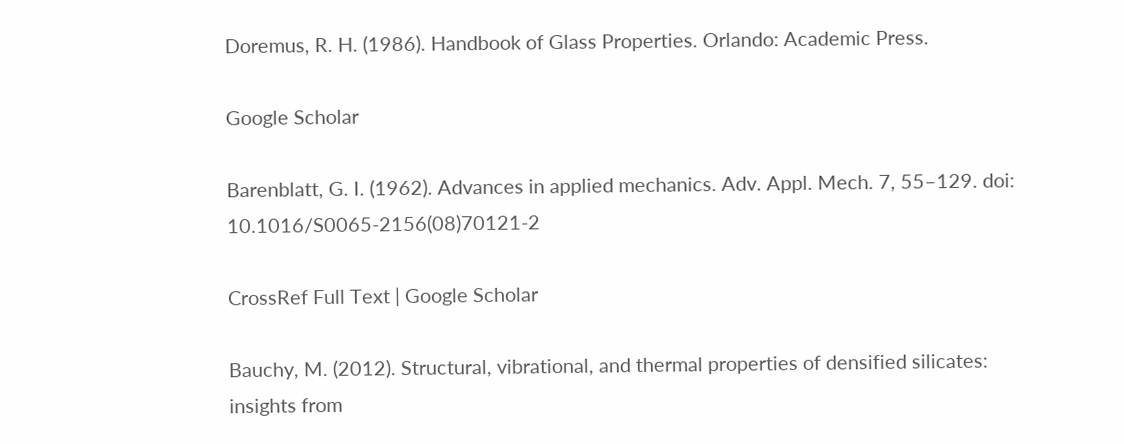Doremus, R. H. (1986). Handbook of Glass Properties. Orlando: Academic Press.

Google Scholar

Barenblatt, G. I. (1962). Advances in applied mechanics. Adv. Appl. Mech. 7, 55–129. doi: 10.1016/S0065-2156(08)70121-2

CrossRef Full Text | Google Scholar

Bauchy, M. (2012). Structural, vibrational, and thermal properties of densified silicates: insights from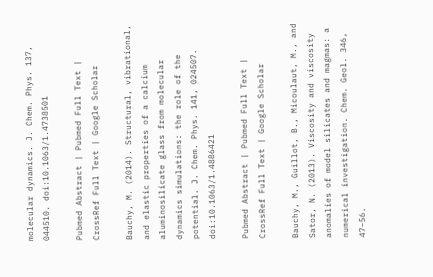molecular dynamics. J. Chem. Phys. 137, 044510. doi:10.1063/1.4738501

Pubmed Abstract | Pubmed Full Text | CrossRef Full Text | Google Scholar

Bauchy, M. (2014). Structural, vibrational, and elastic properties of a calcium aluminosilicate glass from molecular dynamics simulations: the role of the potential. J. Chem. Phys. 141, 024507. doi:10.1063/1.4886421

Pubmed Abstract | Pubmed Full Text | CrossRef Full Text | Google Scholar

Bauchy, M., Guillot, B., Micoulaut, M., and Sator, N. (2013). Viscosity and viscosity anomalies of model silicates and magmas: a numerical investigation. Chem. Geol. 346, 47–56.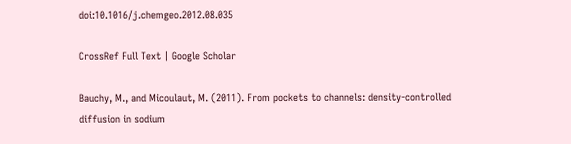doi:10.1016/j.chemgeo.2012.08.035

CrossRef Full Text | Google Scholar

Bauchy, M., and Micoulaut, M. (2011). From pockets to channels: density-controlled diffusion in sodium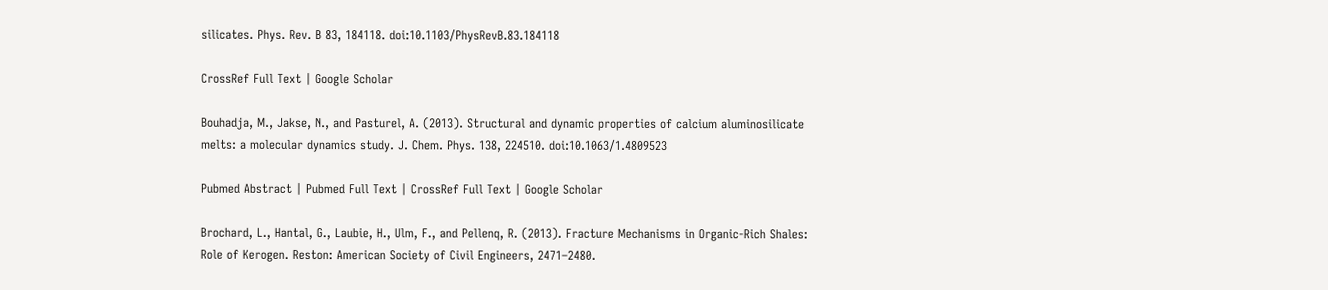silicates. Phys. Rev. B 83, 184118. doi:10.1103/PhysRevB.83.184118

CrossRef Full Text | Google Scholar

Bouhadja, M., Jakse, N., and Pasturel, A. (2013). Structural and dynamic properties of calcium aluminosilicate melts: a molecular dynamics study. J. Chem. Phys. 138, 224510. doi:10.1063/1.4809523

Pubmed Abstract | Pubmed Full Text | CrossRef Full Text | Google Scholar

Brochard, L., Hantal, G., Laubie, H., Ulm, F., and Pellenq, R. (2013). Fracture Mechanisms in Organic-Rich Shales: Role of Kerogen. Reston: American Society of Civil Engineers, 2471–2480.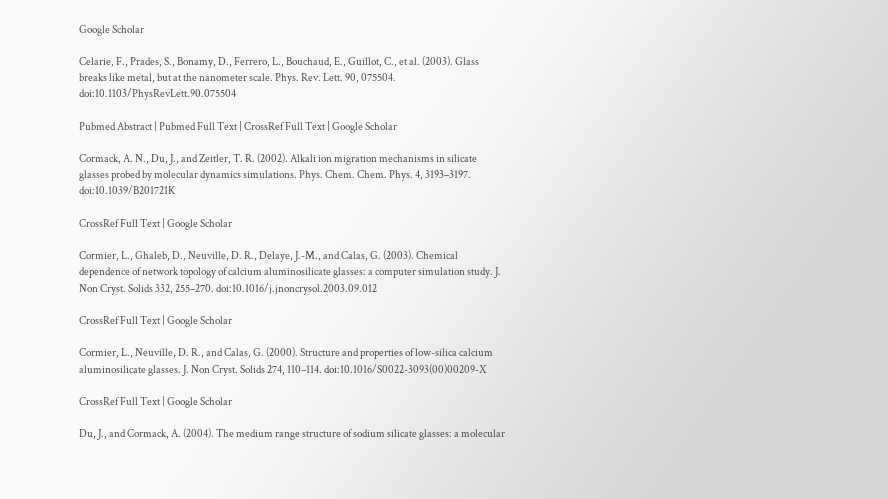Google Scholar

Celarie, F., Prades, S., Bonamy, D., Ferrero, L., Bouchaud, E., Guillot, C., et al. (2003). Glass breaks like metal, but at the nanometer scale. Phys. Rev. Lett. 90, 075504. doi:10.1103/PhysRevLett.90.075504

Pubmed Abstract | Pubmed Full Text | CrossRef Full Text | Google Scholar

Cormack, A. N., Du, J., and Zeitler, T. R. (2002). Alkali ion migration mechanisms in silicate glasses probed by molecular dynamics simulations. Phys. Chem. Chem. Phys. 4, 3193–3197. doi:10.1039/B201721K

CrossRef Full Text | Google Scholar

Cormier, L., Ghaleb, D., Neuville, D. R., Delaye, J.-M., and Calas, G. (2003). Chemical dependence of network topology of calcium aluminosilicate glasses: a computer simulation study. J. Non Cryst. Solids 332, 255–270. doi:10.1016/j.jnoncrysol.2003.09.012

CrossRef Full Text | Google Scholar

Cormier, L., Neuville, D. R., and Calas, G. (2000). Structure and properties of low-silica calcium aluminosilicate glasses. J. Non Cryst. Solids 274, 110–114. doi:10.1016/S0022-3093(00)00209-X

CrossRef Full Text | Google Scholar

Du, J., and Cormack, A. (2004). The medium range structure of sodium silicate glasses: a molecular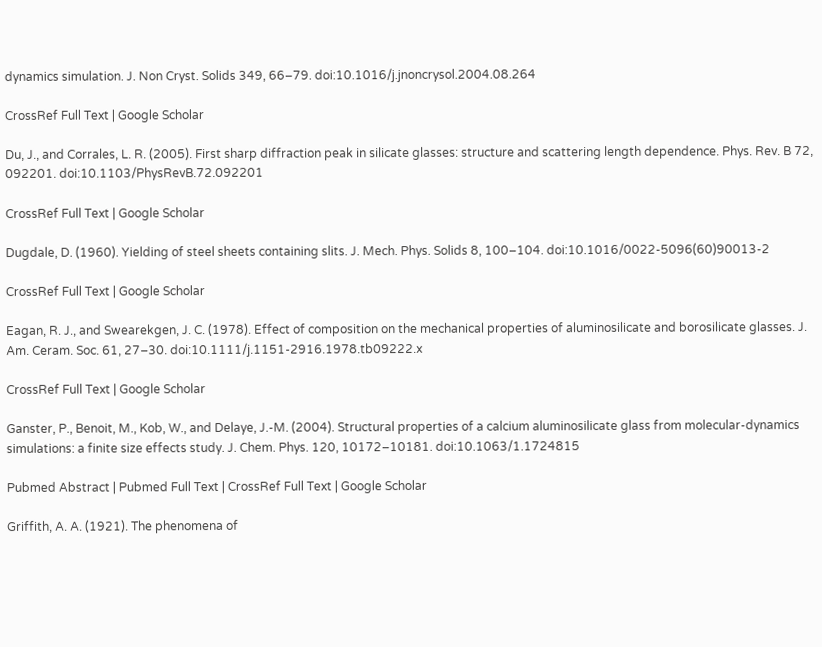dynamics simulation. J. Non Cryst. Solids 349, 66–79. doi:10.1016/j.jnoncrysol.2004.08.264

CrossRef Full Text | Google Scholar

Du, J., and Corrales, L. R. (2005). First sharp diffraction peak in silicate glasses: structure and scattering length dependence. Phys. Rev. B 72, 092201. doi:10.1103/PhysRevB.72.092201

CrossRef Full Text | Google Scholar

Dugdale, D. (1960). Yielding of steel sheets containing slits. J. Mech. Phys. Solids 8, 100–104. doi:10.1016/0022-5096(60)90013-2

CrossRef Full Text | Google Scholar

Eagan, R. J., and Swearekgen, J. C. (1978). Effect of composition on the mechanical properties of aluminosilicate and borosilicate glasses. J. Am. Ceram. Soc. 61, 27–30. doi:10.1111/j.1151-2916.1978.tb09222.x

CrossRef Full Text | Google Scholar

Ganster, P., Benoit, M., Kob, W., and Delaye, J.-M. (2004). Structural properties of a calcium aluminosilicate glass from molecular-dynamics simulations: a finite size effects study. J. Chem. Phys. 120, 10172–10181. doi:10.1063/1.1724815

Pubmed Abstract | Pubmed Full Text | CrossRef Full Text | Google Scholar

Griffith, A. A. (1921). The phenomena of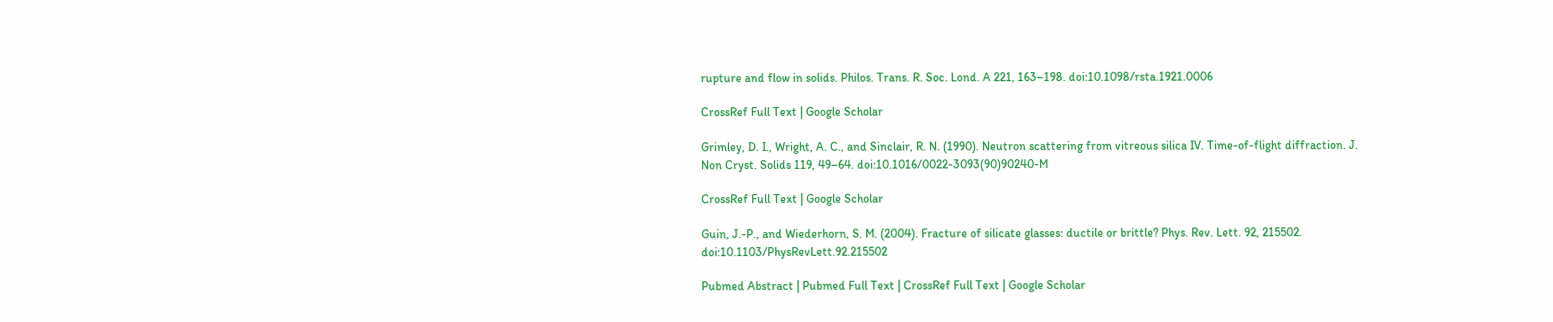rupture and flow in solids. Philos. Trans. R. Soc. Lond. A 221, 163–198. doi:10.1098/rsta.1921.0006

CrossRef Full Text | Google Scholar

Grimley, D. I., Wright, A. C., and Sinclair, R. N. (1990). Neutron scattering from vitreous silica IV. Time-of-flight diffraction. J. Non Cryst. Solids 119, 49–64. doi:10.1016/0022-3093(90)90240-M

CrossRef Full Text | Google Scholar

Guin, J.-P., and Wiederhorn, S. M. (2004). Fracture of silicate glasses: ductile or brittle? Phys. Rev. Lett. 92, 215502. doi:10.1103/PhysRevLett.92.215502

Pubmed Abstract | Pubmed Full Text | CrossRef Full Text | Google Scholar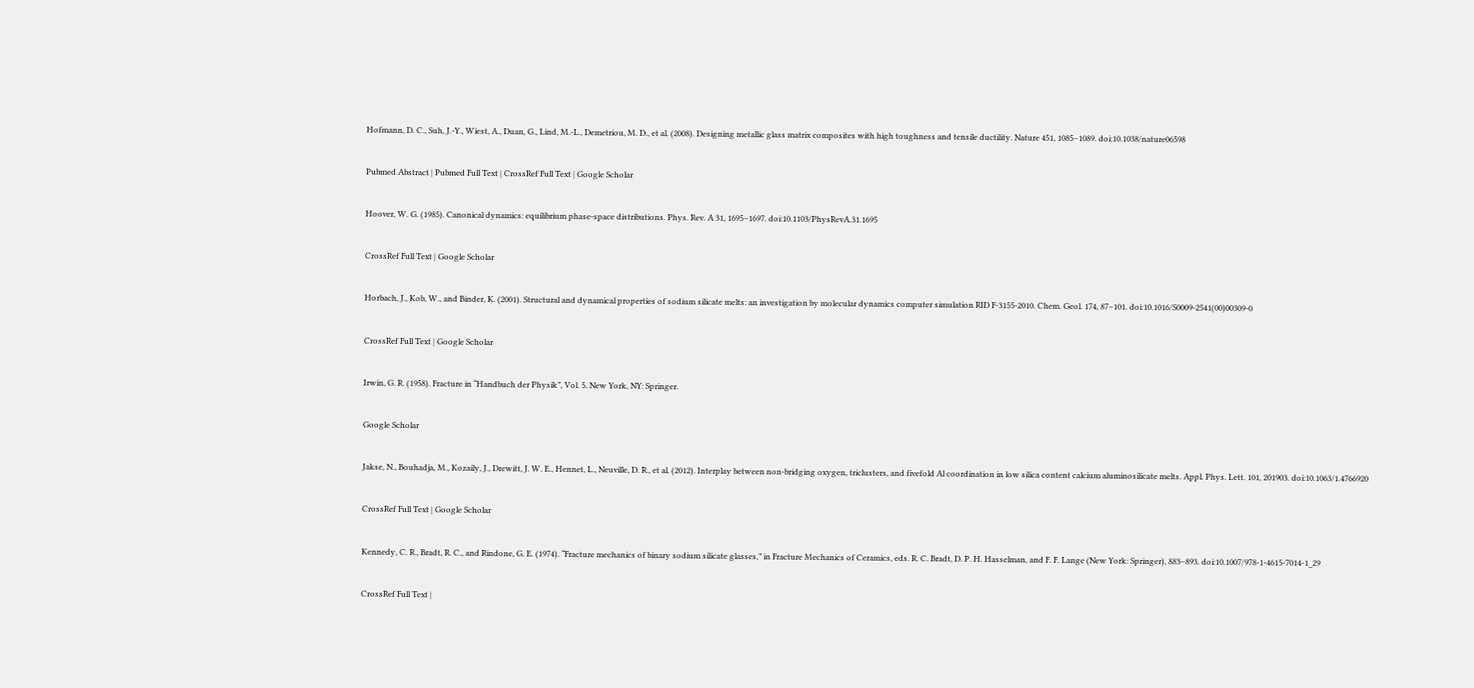Hofmann, D. C., Suh, J.-Y., Wiest, A., Duan, G., Lind, M.-L., Demetriou, M. D., et al. (2008). Designing metallic glass matrix composites with high toughness and tensile ductility. Nature 451, 1085–1089. doi:10.1038/nature06598

Pubmed Abstract | Pubmed Full Text | CrossRef Full Text | Google Scholar

Hoover, W. G. (1985). Canonical dynamics: equilibrium phase-space distributions. Phys. Rev. A 31, 1695–1697. doi:10.1103/PhysRevA.31.1695

CrossRef Full Text | Google Scholar

Horbach, J., Kob, W., and Binder, K. (2001). Structural and dynamical properties of sodium silicate melts: an investigation by molecular dynamics computer simulation RID F-3155-2010. Chem. Geol. 174, 87–101. doi:10.1016/S0009-2541(00)00309-0

CrossRef Full Text | Google Scholar

Irwin, G. R. (1958). Fracture in “Handbuch der Physik”, Vol. 5. New York, NY: Springer.

Google Scholar

Jakse, N., Bouhadja, M., Kozaily, J., Drewitt, J. W. E., Hennet, L., Neuville, D. R., et al. (2012). Interplay between non-bridging oxygen, triclusters, and fivefold Al coordination in low silica content calcium aluminosilicate melts. Appl. Phys. Lett. 101, 201903. doi:10.1063/1.4766920

CrossRef Full Text | Google Scholar

Kennedy, C. R., Bradt, R. C., and Rindone, G. E. (1974). “Fracture mechanics of binary sodium silicate glasses,” in Fracture Mechanics of Ceramics, eds. R. C. Bradt, D. P. H. Hasselman, and F. F. Lange (New York: Springer), 883–893. doi:10.1007/978-1-4615-7014-1_29

CrossRef Full Text |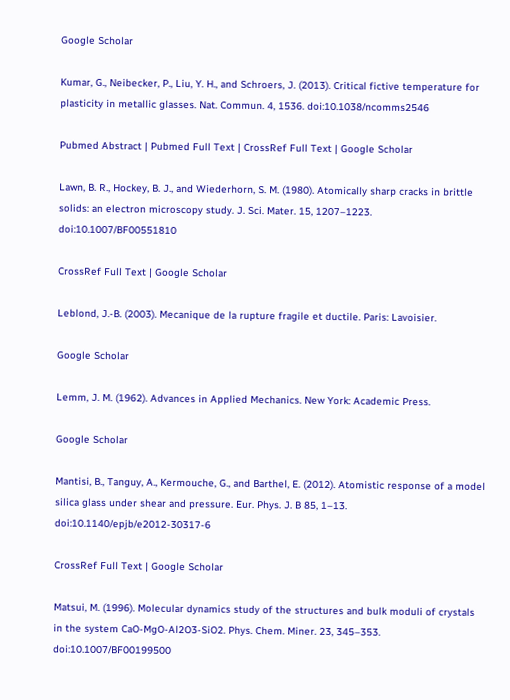Google Scholar

Kumar, G., Neibecker, P., Liu, Y. H., and Schroers, J. (2013). Critical fictive temperature for plasticity in metallic glasses. Nat. Commun. 4, 1536. doi:10.1038/ncomms2546

Pubmed Abstract | Pubmed Full Text | CrossRef Full Text | Google Scholar

Lawn, B. R., Hockey, B. J., and Wiederhorn, S. M. (1980). Atomically sharp cracks in brittle solids: an electron microscopy study. J. Sci. Mater. 15, 1207–1223. doi:10.1007/BF00551810

CrossRef Full Text | Google Scholar

Leblond, J.-B. (2003). Mecanique de la rupture fragile et ductile. Paris: Lavoisier.

Google Scholar

Lemm, J. M. (1962). Advances in Applied Mechanics. New York: Academic Press.

Google Scholar

Mantisi, B., Tanguy, A., Kermouche, G., and Barthel, E. (2012). Atomistic response of a model silica glass under shear and pressure. Eur. Phys. J. B 85, 1–13. doi:10.1140/epjb/e2012-30317-6

CrossRef Full Text | Google Scholar

Matsui, M. (1996). Molecular dynamics study of the structures and bulk moduli of crystals in the system CaO-MgO-Al2O3-SiO2. Phys. Chem. Miner. 23, 345–353. doi:10.1007/BF00199500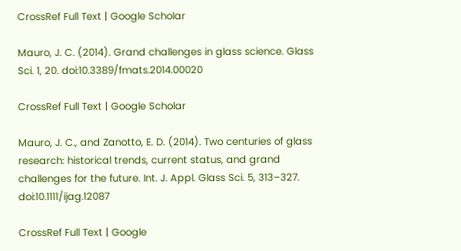CrossRef Full Text | Google Scholar

Mauro, J. C. (2014). Grand challenges in glass science. Glass Sci. 1, 20. doi:10.3389/fmats.2014.00020

CrossRef Full Text | Google Scholar

Mauro, J. C., and Zanotto, E. D. (2014). Two centuries of glass research: historical trends, current status, and grand challenges for the future. Int. J. Appl. Glass Sci. 5, 313–327. doi:10.1111/ijag.12087

CrossRef Full Text | Google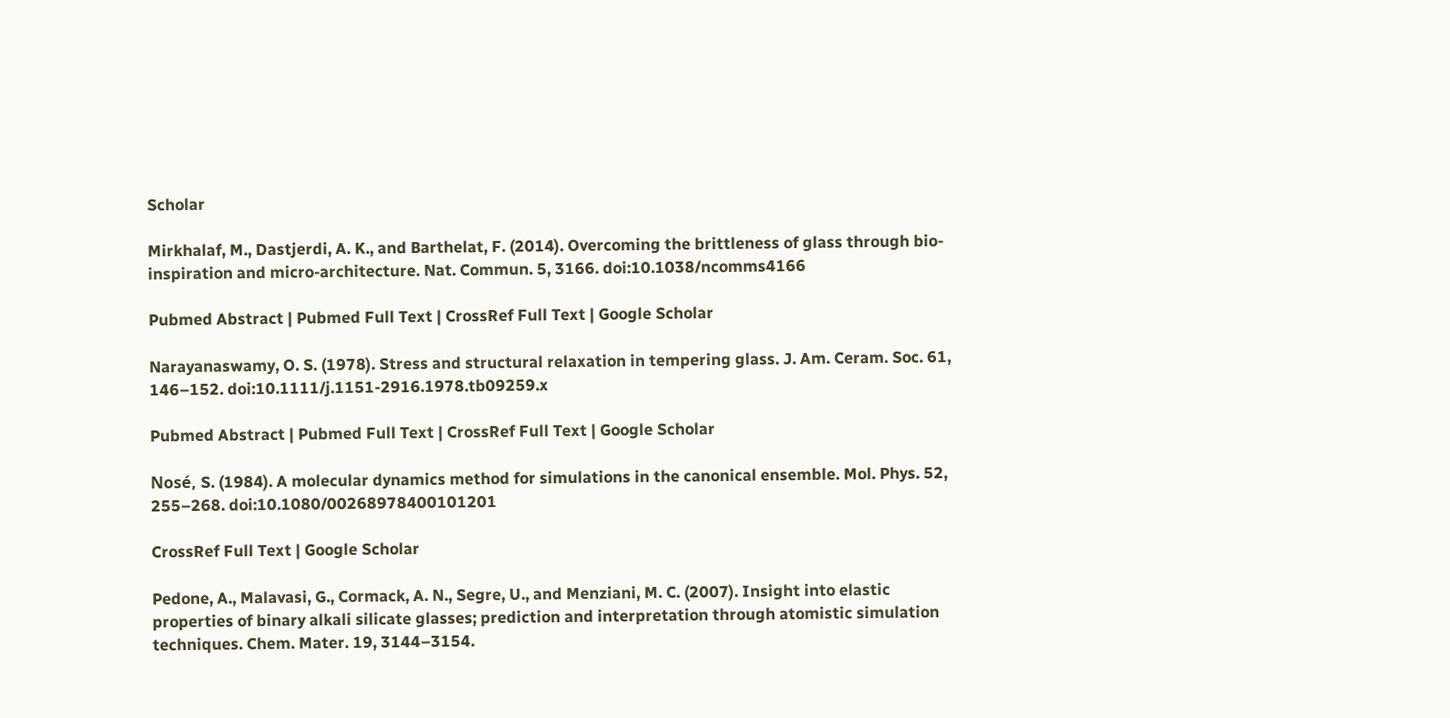Scholar

Mirkhalaf, M., Dastjerdi, A. K., and Barthelat, F. (2014). Overcoming the brittleness of glass through bio-inspiration and micro-architecture. Nat. Commun. 5, 3166. doi:10.1038/ncomms4166

Pubmed Abstract | Pubmed Full Text | CrossRef Full Text | Google Scholar

Narayanaswamy, O. S. (1978). Stress and structural relaxation in tempering glass. J. Am. Ceram. Soc. 61, 146–152. doi:10.1111/j.1151-2916.1978.tb09259.x

Pubmed Abstract | Pubmed Full Text | CrossRef Full Text | Google Scholar

Nosé, S. (1984). A molecular dynamics method for simulations in the canonical ensemble. Mol. Phys. 52, 255–268. doi:10.1080/00268978400101201

CrossRef Full Text | Google Scholar

Pedone, A., Malavasi, G., Cormack, A. N., Segre, U., and Menziani, M. C. (2007). Insight into elastic properties of binary alkali silicate glasses; prediction and interpretation through atomistic simulation techniques. Chem. Mater. 19, 3144–3154.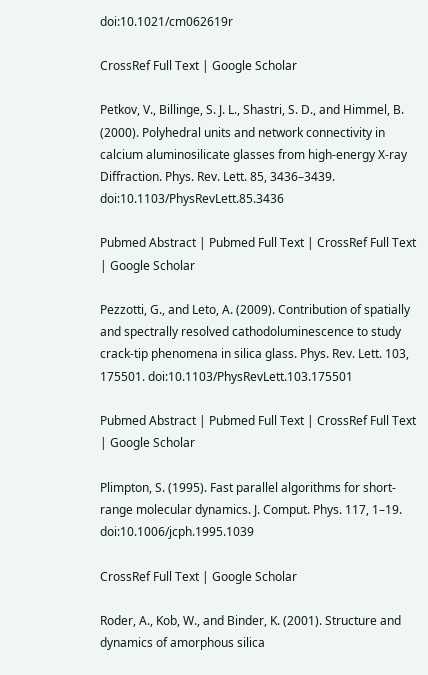doi:10.1021/cm062619r

CrossRef Full Text | Google Scholar

Petkov, V., Billinge, S. J. L., Shastri, S. D., and Himmel, B. (2000). Polyhedral units and network connectivity in calcium aluminosilicate glasses from high-energy X-ray Diffraction. Phys. Rev. Lett. 85, 3436–3439. doi:10.1103/PhysRevLett.85.3436

Pubmed Abstract | Pubmed Full Text | CrossRef Full Text | Google Scholar

Pezzotti, G., and Leto, A. (2009). Contribution of spatially and spectrally resolved cathodoluminescence to study crack-tip phenomena in silica glass. Phys. Rev. Lett. 103, 175501. doi:10.1103/PhysRevLett.103.175501

Pubmed Abstract | Pubmed Full Text | CrossRef Full Text | Google Scholar

Plimpton, S. (1995). Fast parallel algorithms for short-range molecular dynamics. J. Comput. Phys. 117, 1–19. doi:10.1006/jcph.1995.1039

CrossRef Full Text | Google Scholar

Roder, A., Kob, W., and Binder, K. (2001). Structure and dynamics of amorphous silica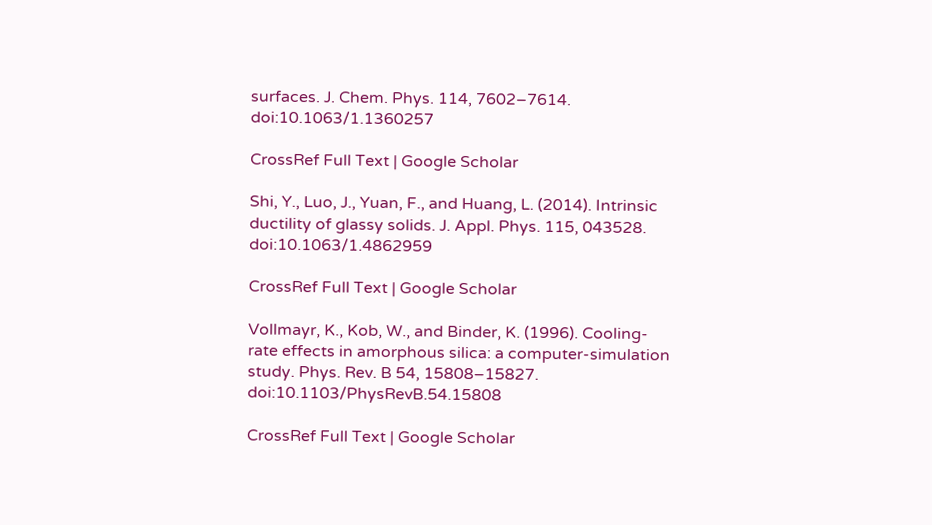surfaces. J. Chem. Phys. 114, 7602–7614. doi:10.1063/1.1360257

CrossRef Full Text | Google Scholar

Shi, Y., Luo, J., Yuan, F., and Huang, L. (2014). Intrinsic ductility of glassy solids. J. Appl. Phys. 115, 043528. doi:10.1063/1.4862959

CrossRef Full Text | Google Scholar

Vollmayr, K., Kob, W., and Binder, K. (1996). Cooling-rate effects in amorphous silica: a computer-simulation study. Phys. Rev. B 54, 15808–15827. doi:10.1103/PhysRevB.54.15808

CrossRef Full Text | Google Scholar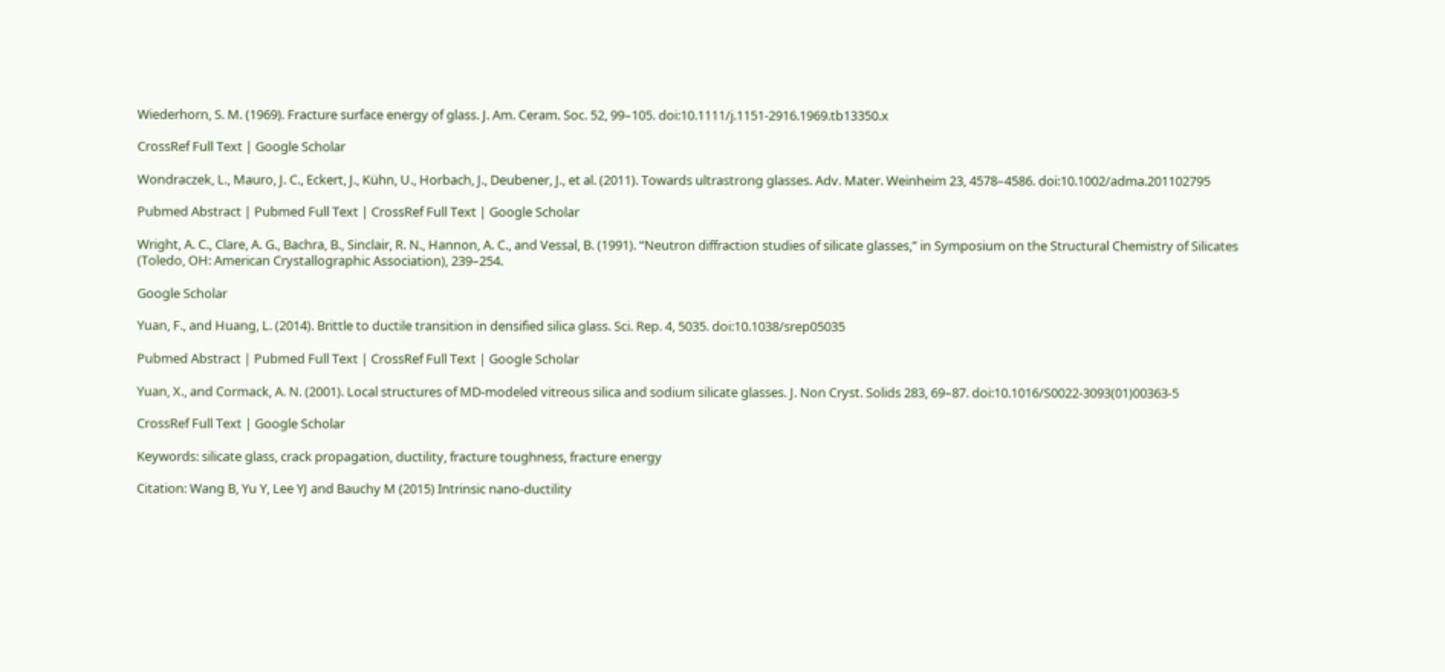Wiederhorn, S. M. (1969). Fracture surface energy of glass. J. Am. Ceram. Soc. 52, 99–105. doi:10.1111/j.1151-2916.1969.tb13350.x

CrossRef Full Text | Google Scholar

Wondraczek, L., Mauro, J. C., Eckert, J., Kühn, U., Horbach, J., Deubener, J., et al. (2011). Towards ultrastrong glasses. Adv. Mater. Weinheim 23, 4578–4586. doi:10.1002/adma.201102795

Pubmed Abstract | Pubmed Full Text | CrossRef Full Text | Google Scholar

Wright, A. C., Clare, A. G., Bachra, B., Sinclair, R. N., Hannon, A. C., and Vessal, B. (1991). “Neutron diffraction studies of silicate glasses,” in Symposium on the Structural Chemistry of Silicates (Toledo, OH: American Crystallographic Association), 239–254.

Google Scholar

Yuan, F., and Huang, L. (2014). Brittle to ductile transition in densified silica glass. Sci. Rep. 4, 5035. doi:10.1038/srep05035

Pubmed Abstract | Pubmed Full Text | CrossRef Full Text | Google Scholar

Yuan, X., and Cormack, A. N. (2001). Local structures of MD-modeled vitreous silica and sodium silicate glasses. J. Non Cryst. Solids 283, 69–87. doi:10.1016/S0022-3093(01)00363-5

CrossRef Full Text | Google Scholar

Keywords: silicate glass, crack propagation, ductility, fracture toughness, fracture energy

Citation: Wang B, Yu Y, Lee YJ and Bauchy M (2015) Intrinsic nano-ductility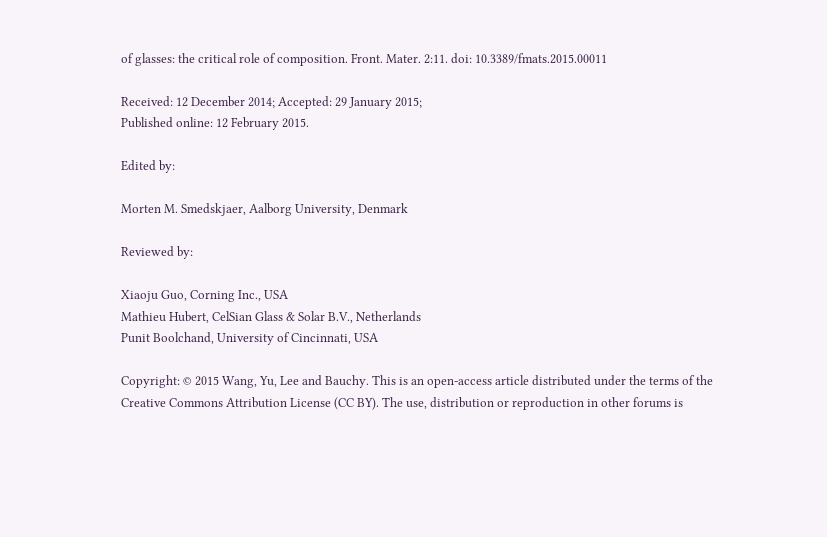of glasses: the critical role of composition. Front. Mater. 2:11. doi: 10.3389/fmats.2015.00011

Received: 12 December 2014; Accepted: 29 January 2015;
Published online: 12 February 2015.

Edited by:

Morten M. Smedskjaer, Aalborg University, Denmark

Reviewed by:

Xiaoju Guo, Corning Inc., USA
Mathieu Hubert, CelSian Glass & Solar B.V., Netherlands
Punit Boolchand, University of Cincinnati, USA

Copyright: © 2015 Wang, Yu, Lee and Bauchy. This is an open-access article distributed under the terms of the Creative Commons Attribution License (CC BY). The use, distribution or reproduction in other forums is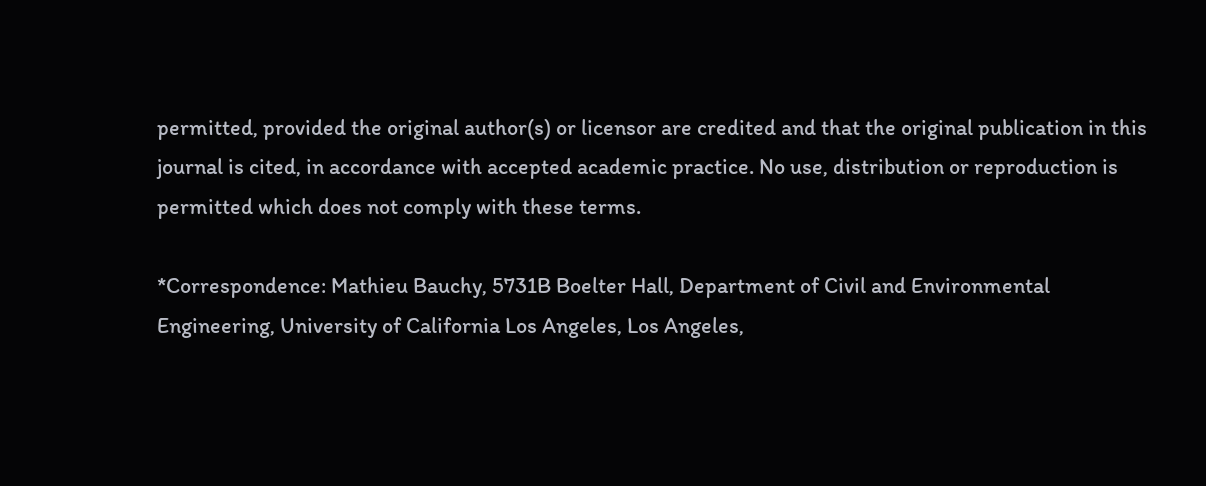permitted, provided the original author(s) or licensor are credited and that the original publication in this journal is cited, in accordance with accepted academic practice. No use, distribution or reproduction is permitted which does not comply with these terms.

*Correspondence: Mathieu Bauchy, 5731B Boelter Hall, Department of Civil and Environmental Engineering, University of California Los Angeles, Los Angeles,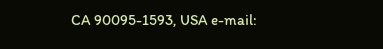CA 90095-1593, USA e-mail: